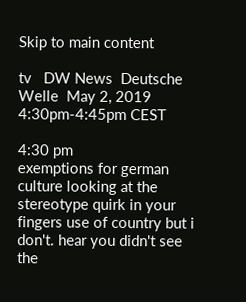Skip to main content

tv   DW News  Deutsche Welle  May 2, 2019 4:30pm-4:45pm CEST

4:30 pm
exemptions for german culture looking at the stereotype quirk in your fingers use of country but i don't. hear you didn't see the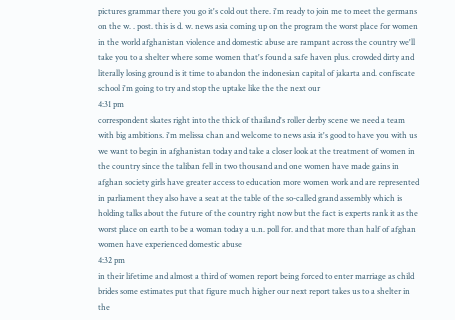pictures grammar there you go it's cold out there. i'm ready to join me to meet the germans on the w. . post. this is d. w. news asia coming up on the program the worst place for women in the world afghanistan violence and domestic abuse are rampant across the country we'll take you to a shelter where some women that's found a safe haven plus. crowded dirty and literally losing ground is it time to abandon the indonesian capital of jakarta and. confiscate school i'm going to try and stop the uptake like the the next our
4:31 pm
correspondent skates right into the thick of thailand's roller derby scene we need a team with big ambitions. i'm melissa chan and welcome to news asia it's good to have you with us we want to begin in afghanistan today and take a closer look at the treatment of women in the country since the taliban fell in two thousand and one women have made gains in afghan society girls have greater access to education more women work and are represented in parliament they also have a seat at the table of the so-called grand assembly which is holding talks about the future of the country right now but the fact is experts rank it as the worst place on earth to be a woman today a u.n. poll for. and that more than half of afghan women have experienced domestic abuse
4:32 pm
in their lifetime and almost a third of women report being forced to enter marriage as child brides some estimates put that figure much higher our next report takes us to a shelter in the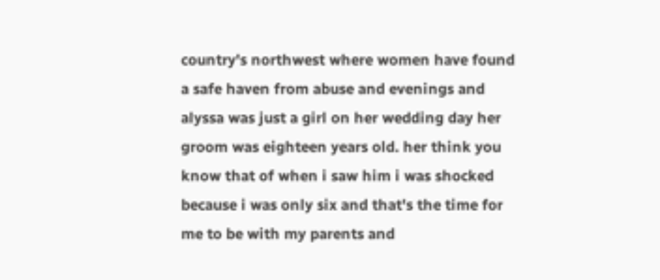country's northwest where women have found a safe haven from abuse and evenings and alyssa was just a girl on her wedding day her groom was eighteen years old. her think you know that of when i saw him i was shocked because i was only six and that's the time for me to be with my parents and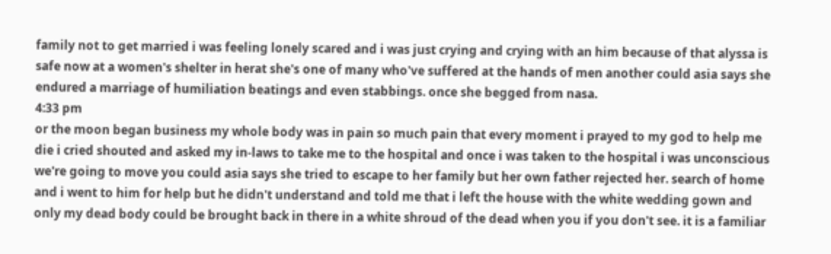family not to get married i was feeling lonely scared and i was just crying and crying with an him because of that alyssa is safe now at a women's shelter in herat she's one of many who've suffered at the hands of men another could asia says she endured a marriage of humiliation beatings and even stabbings. once she begged from nasa.
4:33 pm
or the moon began business my whole body was in pain so much pain that every moment i prayed to my god to help me die i cried shouted and asked my in-laws to take me to the hospital and once i was taken to the hospital i was unconscious we're going to move you could asia says she tried to escape to her family but her own father rejected her. search of home and i went to him for help but he didn't understand and told me that i left the house with the white wedding gown and only my dead body could be brought back in there in a white shroud of the dead when you if you don't see. it is a familiar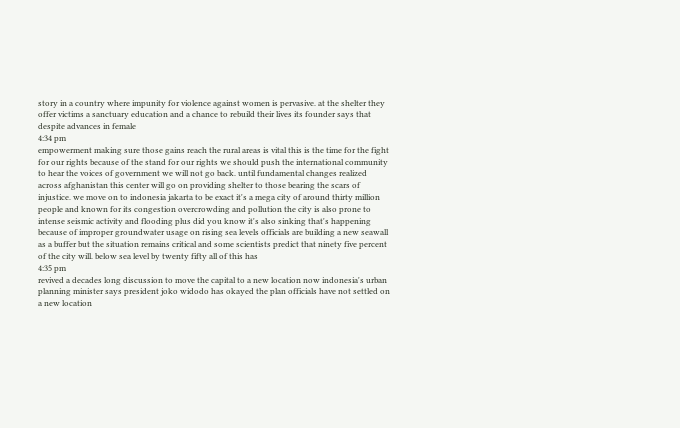story in a country where impunity for violence against women is pervasive. at the shelter they offer victims a sanctuary education and a chance to rebuild their lives its founder says that despite advances in female
4:34 pm
empowerment making sure those gains reach the rural areas is vital this is the time for the fight for our rights because of the stand for our rights we should push the international community to hear the voices of government we will not go back. until fundamental changes realized across afghanistan this center will go on providing shelter to those bearing the scars of injustice. we move on to indonesia jakarta to be exact it's a mega city of around thirty million people and known for its congestion overcrowding and pollution the city is also prone to intense seismic activity and flooding plus did you know it's also sinking that's happening because of improper groundwater usage on rising sea levels officials are building a new seawall as a buffer but the situation remains critical and some scientists predict that ninety five percent of the city will. below sea level by twenty fifty all of this has
4:35 pm
revived a decades long discussion to move the capital to a new location now indonesia's urban planning minister says president joko widodo has okayed the plan officials have not settled on a new location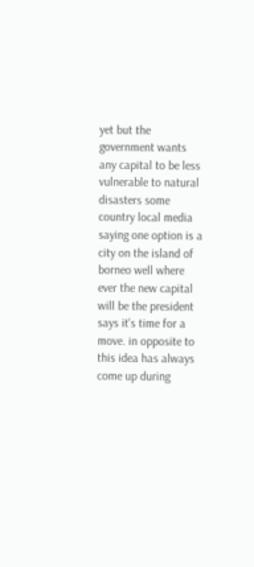yet but the government wants any capital to be less vulnerable to natural disasters some country local media saying one option is a city on the island of borneo well where ever the new capital will be the president says it's time for a move. in opposite to this idea has always come up during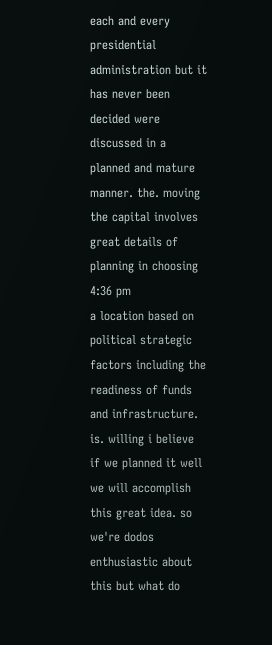each and every presidential administration but it has never been decided were discussed in a planned and mature manner. the. moving the capital involves great details of planning in choosing
4:36 pm
a location based on political strategic factors including the readiness of funds and infrastructure. is. willing i believe if we planned it well we will accomplish this great idea. so we're dodos enthusiastic about this but what do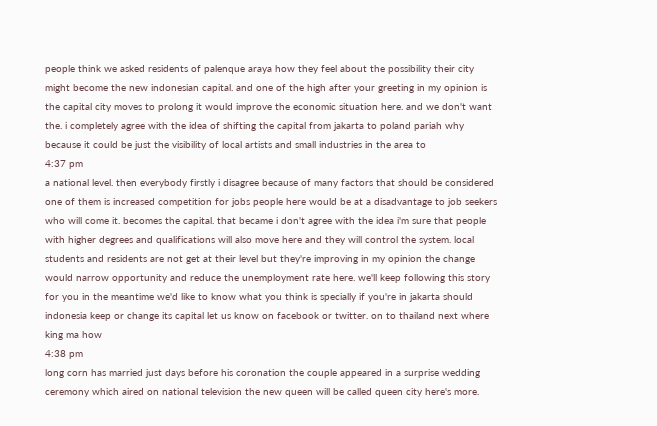people think we asked residents of palenque araya how they feel about the possibility their city might become the new indonesian capital. and one of the high after your greeting in my opinion is the capital city moves to prolong it would improve the economic situation here. and we don't want the. i completely agree with the idea of shifting the capital from jakarta to poland pariah why because it could be just the visibility of local artists and small industries in the area to
4:37 pm
a national level. then everybody firstly i disagree because of many factors that should be considered one of them is increased competition for jobs people here would be at a disadvantage to job seekers who will come it. becomes the capital. that became i don't agree with the idea i'm sure that people with higher degrees and qualifications will also move here and they will control the system. local students and residents are not get at their level but they're improving in my opinion the change would narrow opportunity and reduce the unemployment rate here. we'll keep following this story for you in the meantime we'd like to know what you think is specially if you're in jakarta should indonesia keep or change its capital let us know on facebook or twitter. on to thailand next where king ma how
4:38 pm
long corn has married just days before his coronation the couple appeared in a surprise wedding ceremony which aired on national television the new queen will be called queen city here's more.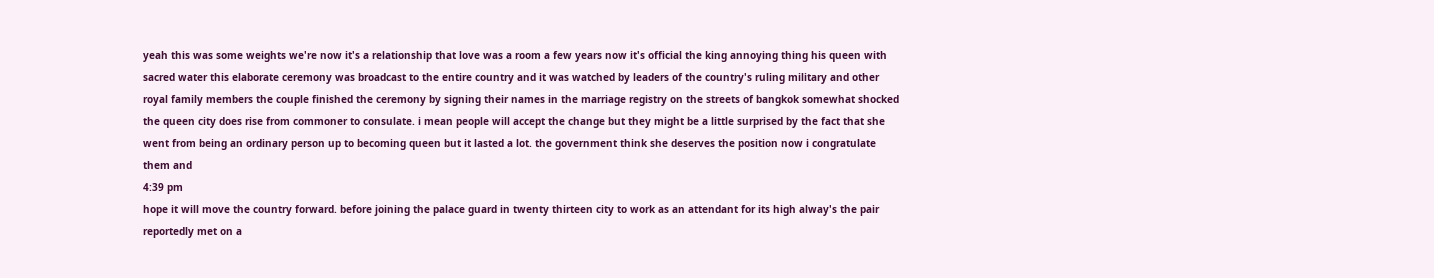yeah this was some weights we're now it's a relationship that love was a room a few years now it's official the king annoying thing his queen with sacred water this elaborate ceremony was broadcast to the entire country and it was watched by leaders of the country's ruling military and other royal family members the couple finished the ceremony by signing their names in the marriage registry on the streets of bangkok somewhat shocked the queen city does rise from commoner to consulate. i mean people will accept the change but they might be a little surprised by the fact that she went from being an ordinary person up to becoming queen but it lasted a lot. the government think she deserves the position now i congratulate them and
4:39 pm
hope it will move the country forward. before joining the palace guard in twenty thirteen city to work as an attendant for its high alway's the pair reportedly met on a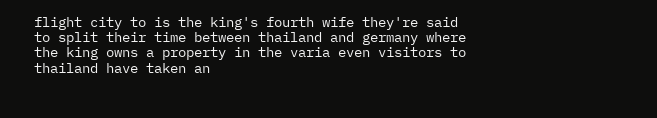flight city to is the king's fourth wife they're said to split their time between thailand and germany where the king owns a property in the varia even visitors to thailand have taken an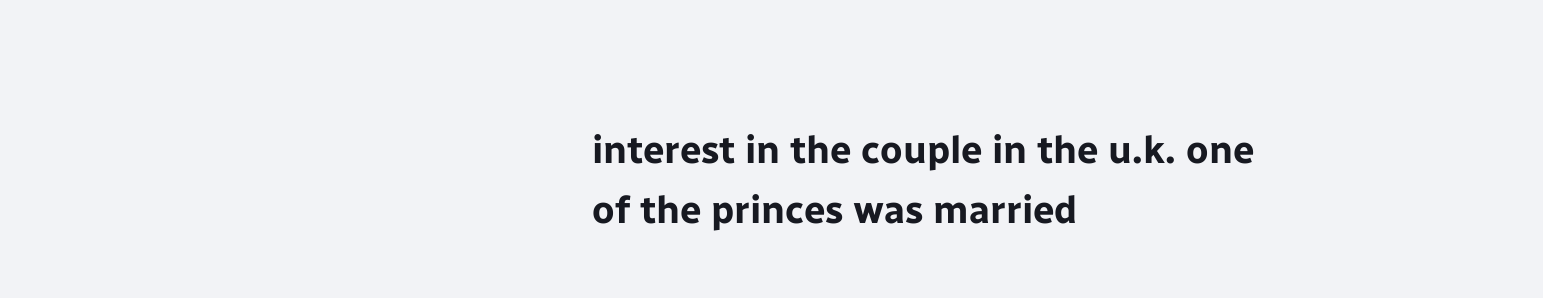interest in the couple in the u.k. one of the princes was married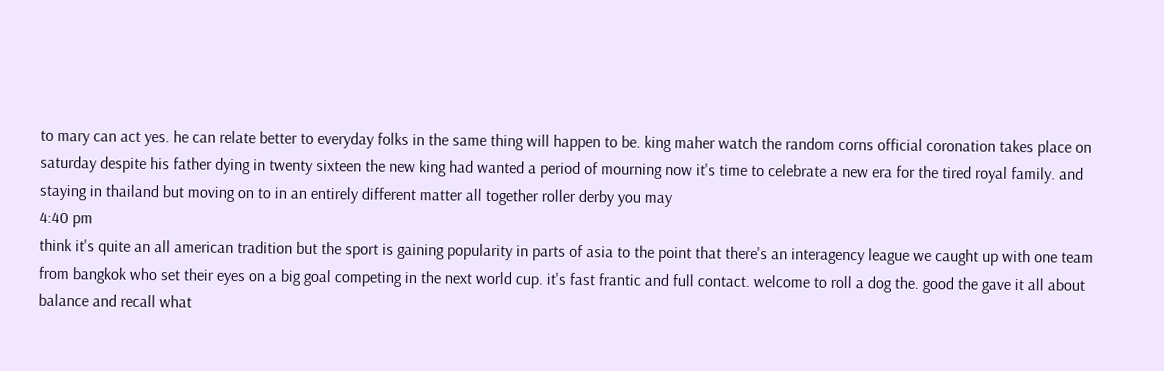to mary can act yes. he can relate better to everyday folks in the same thing will happen to be. king maher watch the random corns official coronation takes place on saturday despite his father dying in twenty sixteen the new king had wanted a period of mourning now it's time to celebrate a new era for the tired royal family. and staying in thailand but moving on to in an entirely different matter all together roller derby you may
4:40 pm
think it's quite an all american tradition but the sport is gaining popularity in parts of asia to the point that there's an interagency league we caught up with one team from bangkok who set their eyes on a big goal competing in the next world cup. it's fast frantic and full contact. welcome to roll a dog the. good the gave it all about balance and recall what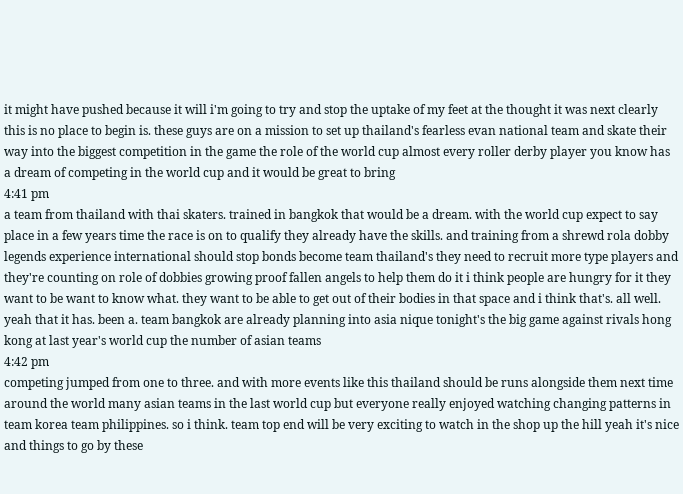it might have pushed because it will i'm going to try and stop the uptake of my feet at the thought it was next clearly this is no place to begin is. these guys are on a mission to set up thailand's fearless evan national team and skate their way into the biggest competition in the game the role of the world cup almost every roller derby player you know has a dream of competing in the world cup and it would be great to bring
4:41 pm
a team from thailand with thai skaters. trained in bangkok that would be a dream. with the world cup expect to say place in a few years time the race is on to qualify they already have the skills. and training from a shrewd rola dobby legends experience international should stop bonds become team thailand's they need to recruit more type players and they're counting on role of dobbies growing proof fallen angels to help them do it i think people are hungry for it they want to be want to know what. they want to be able to get out of their bodies in that space and i think that's. all well. yeah that it has. been a. team bangkok are already planning into asia nique tonight's the big game against rivals hong kong at last year's world cup the number of asian teams
4:42 pm
competing jumped from one to three. and with more events like this thailand should be runs alongside them next time around the world many asian teams in the last world cup but everyone really enjoyed watching changing patterns in team korea team philippines. so i think. team top end will be very exciting to watch in the shop up the hill yeah it's nice and things to go by these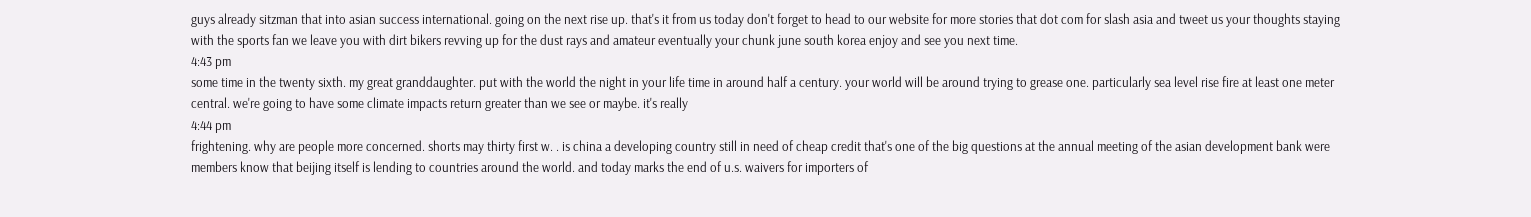guys already sitzman that into asian success international. going on the next rise up. that's it from us today don't forget to head to our website for more stories that dot com for slash asia and tweet us your thoughts staying with the sports fan we leave you with dirt bikers revving up for the dust rays and amateur eventually your chunk june south korea enjoy and see you next time.
4:43 pm
some time in the twenty sixth. my great granddaughter. put with the world the night in your life time in around half a century. your world will be around trying to grease one. particularly sea level rise fire at least one meter central. we're going to have some climate impacts return greater than we see or maybe. it's really
4:44 pm
frightening. why are people more concerned. shorts may thirty first w. . is china a developing country still in need of cheap credit that's one of the big questions at the annual meeting of the asian development bank were members know that beijing itself is lending to countries around the world. and today marks the end of u.s. waivers for importers of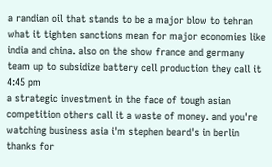a randian oil that stands to be a major blow to tehran what it tighten sanctions mean for major economies like india and china. also on the show france and germany team up to subsidize battery cell production they call it
4:45 pm
a strategic investment in the face of tough asian competition others call it a waste of money. and you're watching business asia i'm stephen beard's in berlin thanks for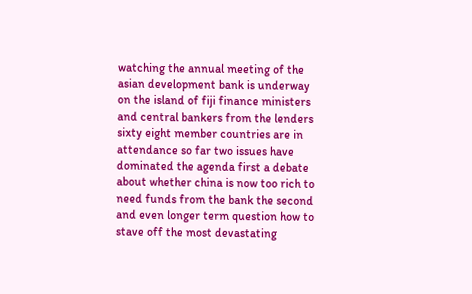watching the annual meeting of the asian development bank is underway on the island of fiji finance ministers and central bankers from the lenders sixty eight member countries are in attendance so far two issues have dominated the agenda first a debate about whether china is now too rich to need funds from the bank the second and even longer term question how to stave off the most devastating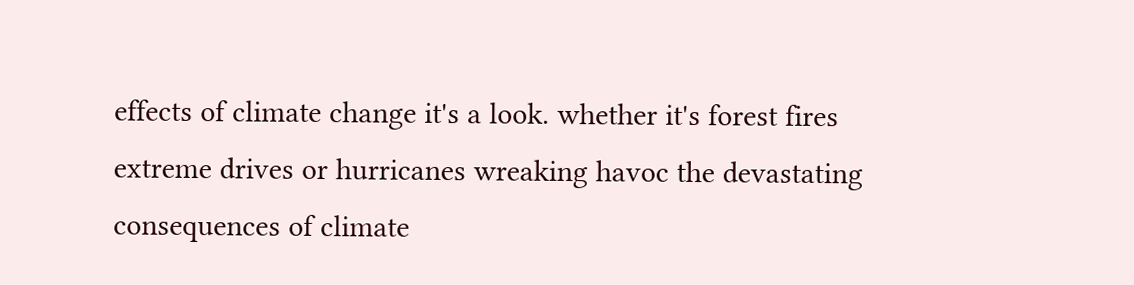effects of climate change it's a look. whether it's forest fires extreme drives or hurricanes wreaking havoc the devastating consequences of climate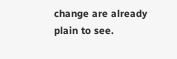change are already plain to see.